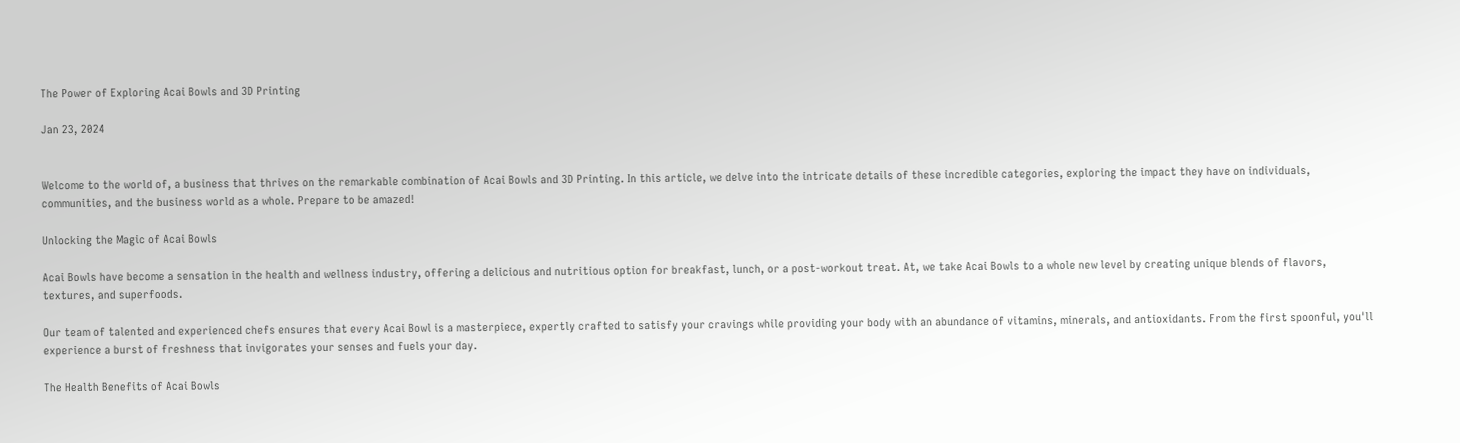The Power of Exploring Acai Bowls and 3D Printing

Jan 23, 2024


Welcome to the world of, a business that thrives on the remarkable combination of Acai Bowls and 3D Printing. In this article, we delve into the intricate details of these incredible categories, exploring the impact they have on individuals, communities, and the business world as a whole. Prepare to be amazed!

Unlocking the Magic of Acai Bowls

Acai Bowls have become a sensation in the health and wellness industry, offering a delicious and nutritious option for breakfast, lunch, or a post-workout treat. At, we take Acai Bowls to a whole new level by creating unique blends of flavors, textures, and superfoods.

Our team of talented and experienced chefs ensures that every Acai Bowl is a masterpiece, expertly crafted to satisfy your cravings while providing your body with an abundance of vitamins, minerals, and antioxidants. From the first spoonful, you'll experience a burst of freshness that invigorates your senses and fuels your day.

The Health Benefits of Acai Bowls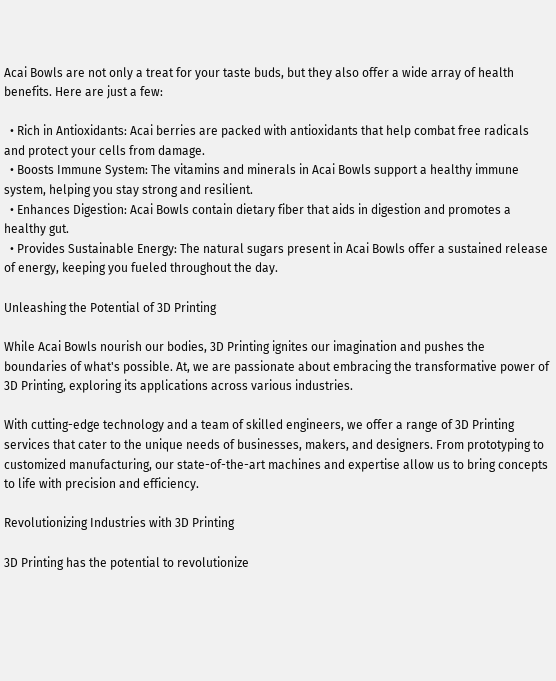Acai Bowls are not only a treat for your taste buds, but they also offer a wide array of health benefits. Here are just a few:

  • Rich in Antioxidants: Acai berries are packed with antioxidants that help combat free radicals and protect your cells from damage.
  • Boosts Immune System: The vitamins and minerals in Acai Bowls support a healthy immune system, helping you stay strong and resilient.
  • Enhances Digestion: Acai Bowls contain dietary fiber that aids in digestion and promotes a healthy gut.
  • Provides Sustainable Energy: The natural sugars present in Acai Bowls offer a sustained release of energy, keeping you fueled throughout the day.

Unleashing the Potential of 3D Printing

While Acai Bowls nourish our bodies, 3D Printing ignites our imagination and pushes the boundaries of what's possible. At, we are passionate about embracing the transformative power of 3D Printing, exploring its applications across various industries.

With cutting-edge technology and a team of skilled engineers, we offer a range of 3D Printing services that cater to the unique needs of businesses, makers, and designers. From prototyping to customized manufacturing, our state-of-the-art machines and expertise allow us to bring concepts to life with precision and efficiency.

Revolutionizing Industries with 3D Printing

3D Printing has the potential to revolutionize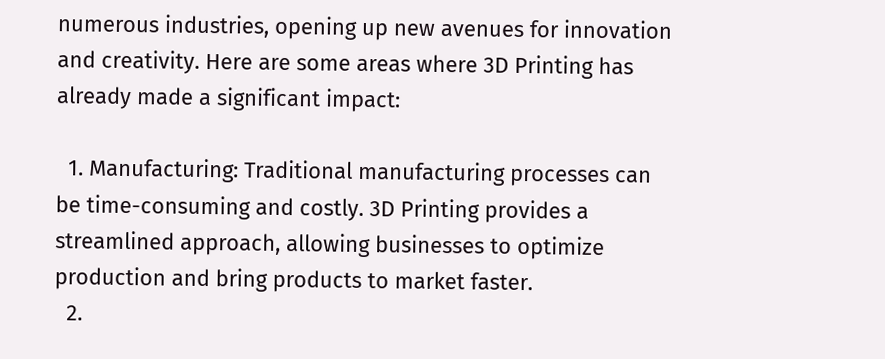numerous industries, opening up new avenues for innovation and creativity. Here are some areas where 3D Printing has already made a significant impact:

  1. Manufacturing: Traditional manufacturing processes can be time-consuming and costly. 3D Printing provides a streamlined approach, allowing businesses to optimize production and bring products to market faster.
  2.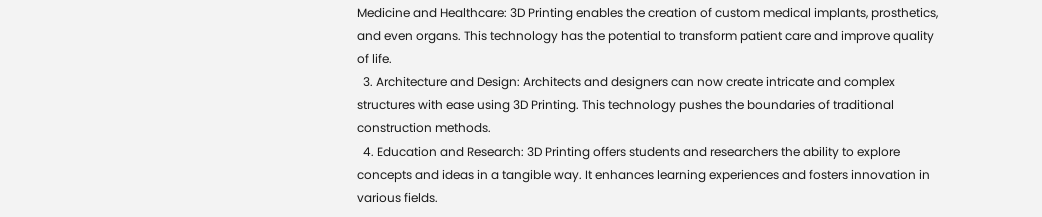Medicine and Healthcare: 3D Printing enables the creation of custom medical implants, prosthetics, and even organs. This technology has the potential to transform patient care and improve quality of life.
  3. Architecture and Design: Architects and designers can now create intricate and complex structures with ease using 3D Printing. This technology pushes the boundaries of traditional construction methods.
  4. Education and Research: 3D Printing offers students and researchers the ability to explore concepts and ideas in a tangible way. It enhances learning experiences and fosters innovation in various fields.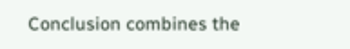Conclusion combines the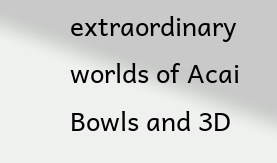extraordinary worlds of Acai Bowls and 3D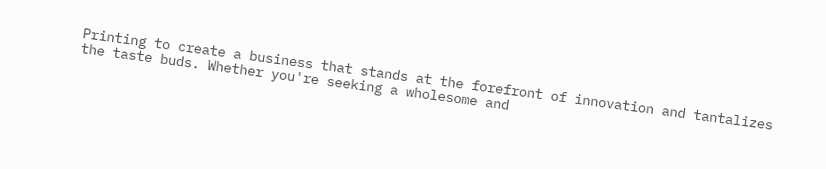Printing to create a business that stands at the forefront of innovation and tantalizes the taste buds. Whether you're seeking a wholesome and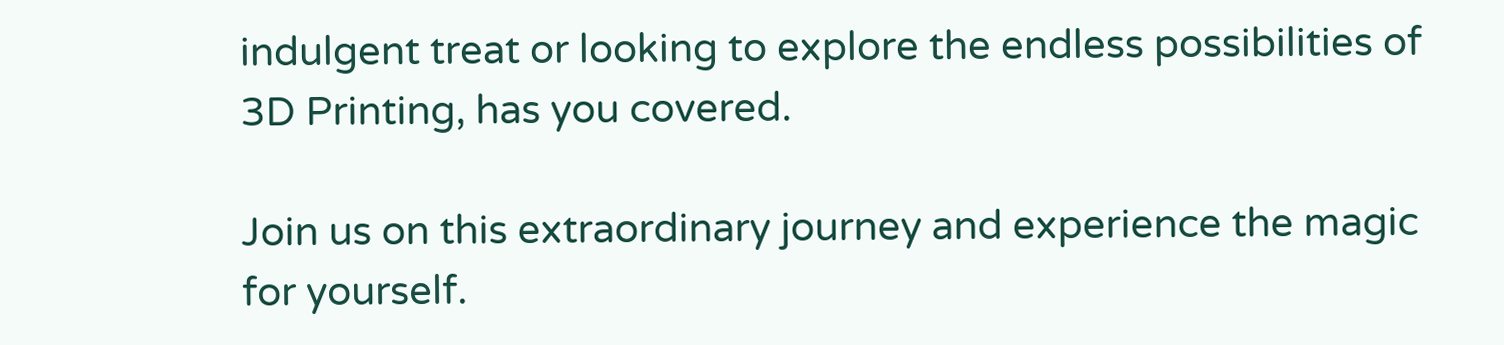indulgent treat or looking to explore the endless possibilities of 3D Printing, has you covered.

Join us on this extraordinary journey and experience the magic for yourself.